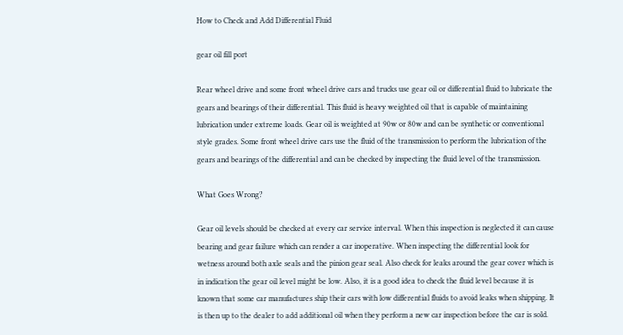How to Check and Add Differential Fluid

gear oil fill port

Rear wheel drive and some front wheel drive cars and trucks use gear oil or differential fluid to lubricate the gears and bearings of their differential. This fluid is heavy weighted oil that is capable of maintaining lubrication under extreme loads. Gear oil is weighted at 90w or 80w and can be synthetic or conventional style grades. Some front wheel drive cars use the fluid of the transmission to perform the lubrication of the gears and bearings of the differential and can be checked by inspecting the fluid level of the transmission.

What Goes Wrong?

Gear oil levels should be checked at every car service interval. When this inspection is neglected it can cause bearing and gear failure which can render a car inoperative. When inspecting the differential look for wetness around both axle seals and the pinion gear seal. Also check for leaks around the gear cover which is in indication the gear oil level might be low. Also, it is a good idea to check the fluid level because it is known that some car manufactures ship their cars with low differential fluids to avoid leaks when shipping. It is then up to the dealer to add additional oil when they perform a new car inspection before the car is sold.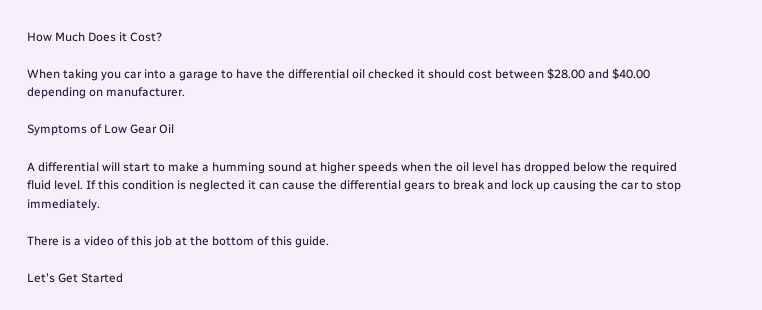How Much Does it Cost?

When taking you car into a garage to have the differential oil checked it should cost between $28.00 and $40.00 depending on manufacturer.

Symptoms of Low Gear Oil

A differential will start to make a humming sound at higher speeds when the oil level has dropped below the required fluid level. If this condition is neglected it can cause the differential gears to break and lock up causing the car to stop immediately.

There is a video of this job at the bottom of this guide.

Let's Get Started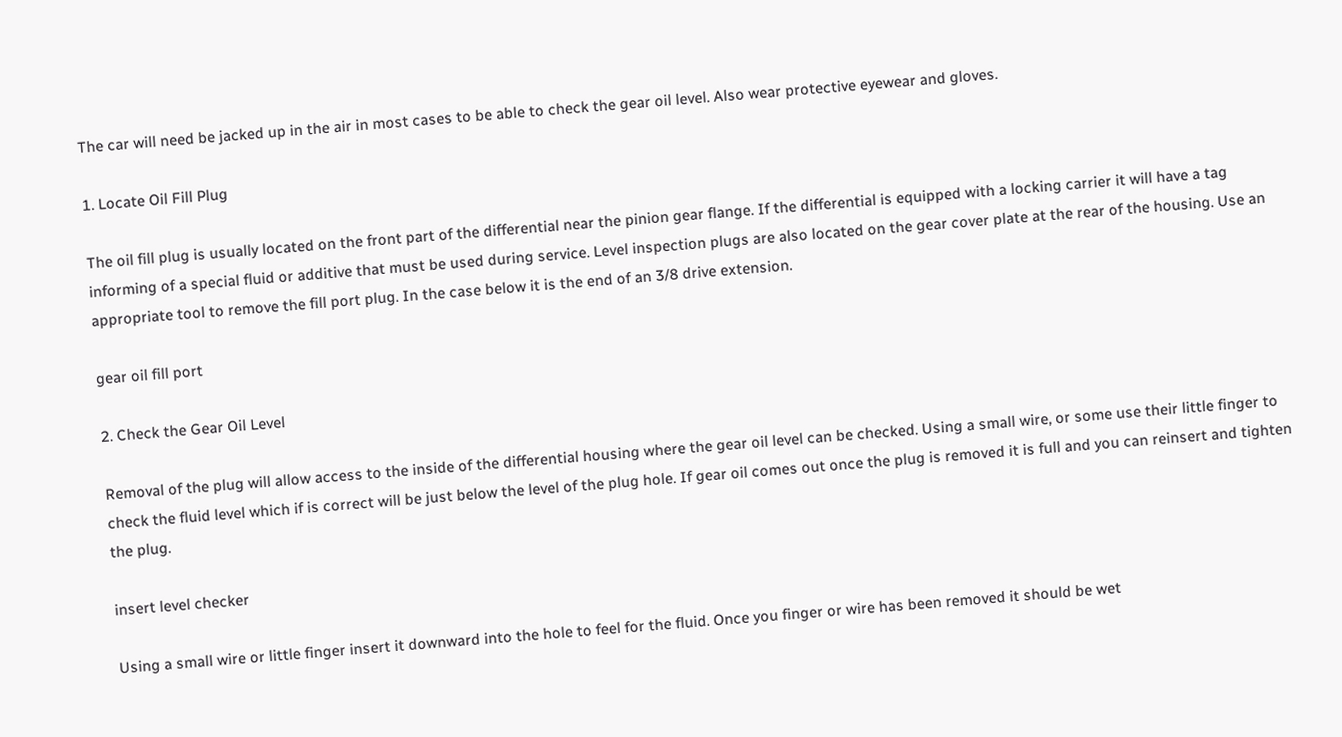The car will need be jacked up in the air in most cases to be able to check the gear oil level. Also wear protective eyewear and gloves.

1. Locate Oil Fill Plug

The oil fill plug is usually located on the front part of the differential near the pinion gear flange. If the differential is equipped with a locking carrier it will have a tag informing of a special fluid or additive that must be used during service. Level inspection plugs are also located on the gear cover plate at the rear of the housing. Use an appropriate tool to remove the fill port plug. In the case below it is the end of an 3/8 drive extension.

gear oil fill port

2. Check the Gear Oil Level

Removal of the plug will allow access to the inside of the differential housing where the gear oil level can be checked. Using a small wire, or some use their little finger to check the fluid level which if is correct will be just below the level of the plug hole. If gear oil comes out once the plug is removed it is full and you can reinsert and tighten the plug.

insert level checker

Using a small wire or little finger insert it downward into the hole to feel for the fluid. Once you finger or wire has been removed it should be wet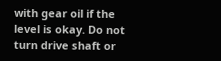with gear oil if the level is okay. Do not turn drive shaft or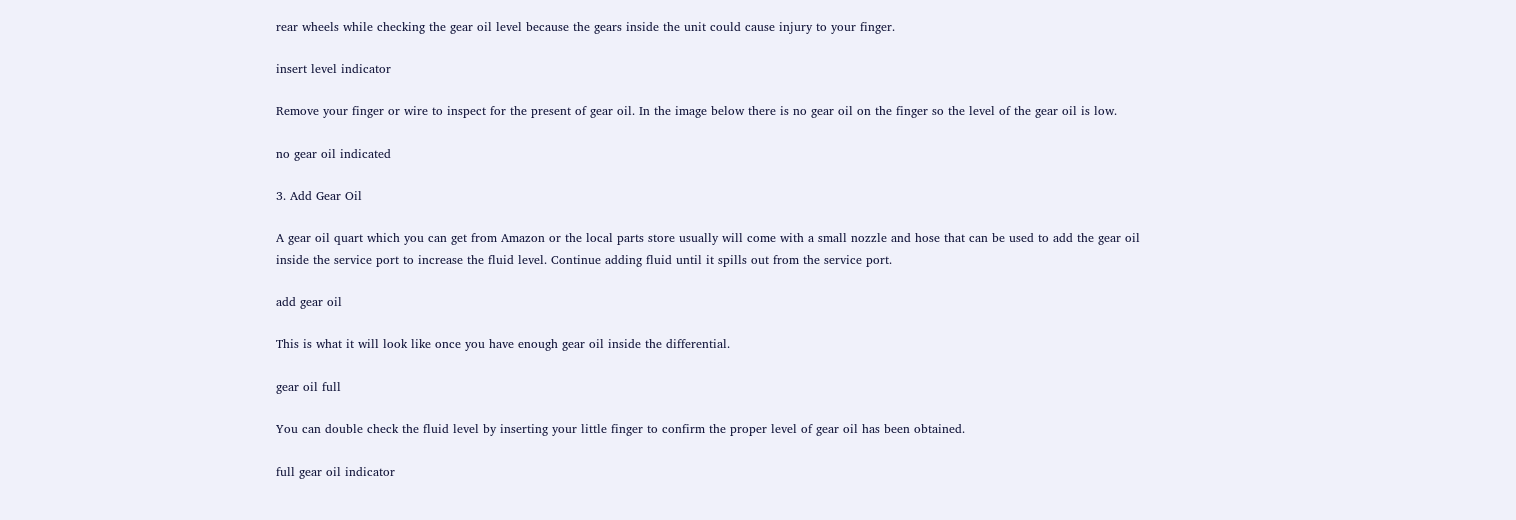rear wheels while checking the gear oil level because the gears inside the unit could cause injury to your finger.

insert level indicator

Remove your finger or wire to inspect for the present of gear oil. In the image below there is no gear oil on the finger so the level of the gear oil is low.

no gear oil indicated

3. Add Gear Oil

A gear oil quart which you can get from Amazon or the local parts store usually will come with a small nozzle and hose that can be used to add the gear oil inside the service port to increase the fluid level. Continue adding fluid until it spills out from the service port.

add gear oil

This is what it will look like once you have enough gear oil inside the differential.

gear oil full

You can double check the fluid level by inserting your little finger to confirm the proper level of gear oil has been obtained.

full gear oil indicator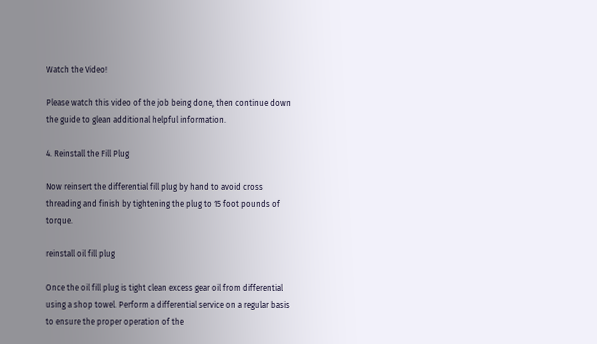Watch the Video!

Please watch this video of the job being done, then continue down the guide to glean additional helpful information.

4. Reinstall the Fill Plug

Now reinsert the differential fill plug by hand to avoid cross threading and finish by tightening the plug to 15 foot pounds of torque.

reinstall oil fill plug

Once the oil fill plug is tight clean excess gear oil from differential using a shop towel. Perform a differential service on a regular basis to ensure the proper operation of the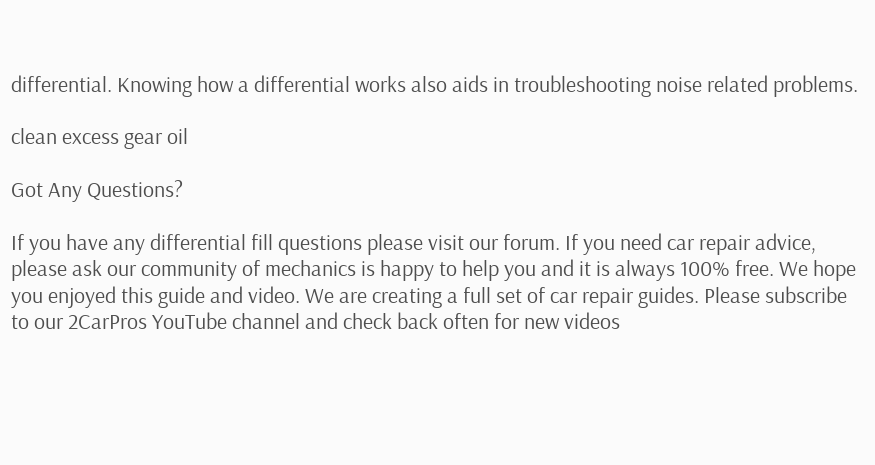differential. Knowing how a differential works also aids in troubleshooting noise related problems.

clean excess gear oil

Got Any Questions?

If you have any differential fill questions please visit our forum. If you need car repair advice, please ask our community of mechanics is happy to help you and it is always 100% free. We hope you enjoyed this guide and video. We are creating a full set of car repair guides. Please subscribe to our 2CarPros YouTube channel and check back often for new videos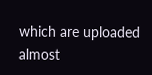which are uploaded almost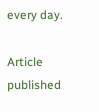every day.

Article published